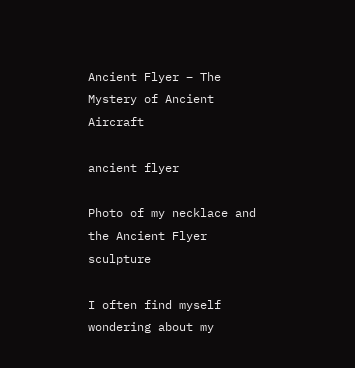Ancient Flyer – The Mystery of Ancient Aircraft

ancient flyer

Photo of my necklace and the Ancient Flyer sculpture

I often find myself wondering about my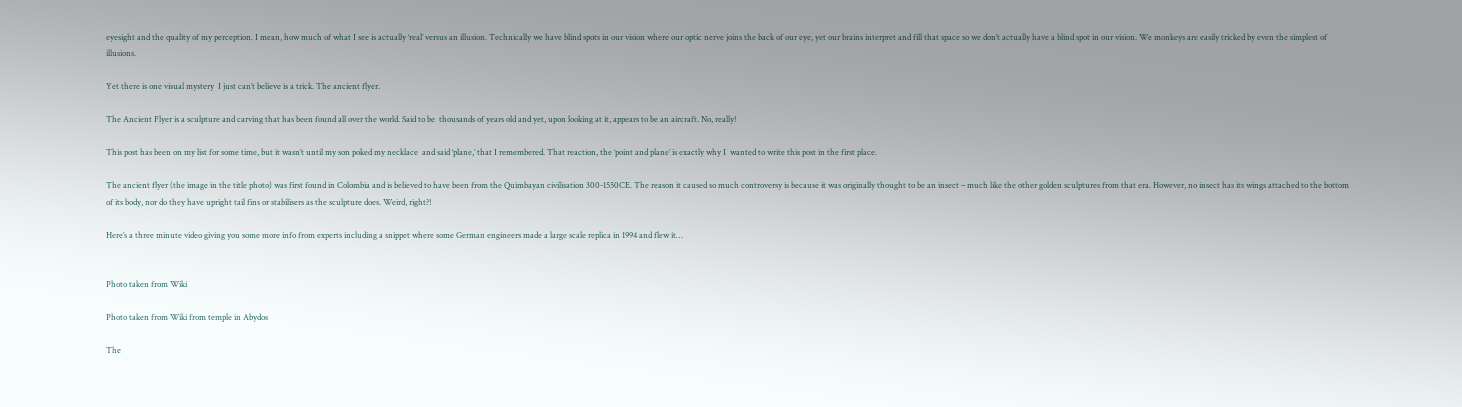eyesight and the quality of my perception. I mean, how much of what I see is actually ‘real’ versus an illusion. Technically we have blind spots in our vision where our optic nerve joins the back of our eye, yet our brains interpret and fill that space so we don’t actually have a blind spot in our vision. We monkeys are easily tricked by even the simplest of illusions.

Yet there is one visual mystery  I just can’t believe is a trick. The ancient flyer.

The Ancient Flyer is a sculpture and carving that has been found all over the world. Said to be  thousands of years old and yet, upon looking at it, appears to be an aircraft. No, really!

This post has been on my list for some time, but it wasn’t until my son poked my necklace  and said ‘plane,’ that I remembered. That reaction, the ‘point and plane’ is exactly why I  wanted to write this post in the first place.

The ancient flyer (the image in the title photo) was first found in Colombia and is believed to have been from the Quimbayan civilisation 300-1550CE. The reason it caused so much controversy is because it was originally thought to be an insect – much like the other golden sculptures from that era. However, no insect has its wings attached to the bottom of its body, nor do they have upright tail fins or stabilisers as the sculpture does. Weird, right?!

Here’s a three minute video giving you some more info from experts including a snippet where some German engineers made a large scale replica in 1994 and flew it…


Photo taken from Wiki

Photo taken from Wiki from temple in Abydos

The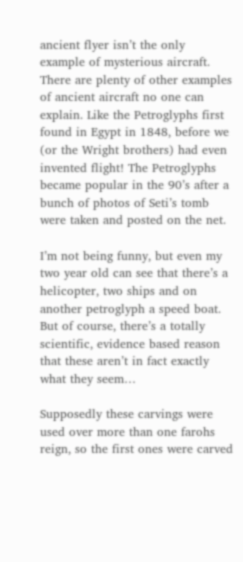ancient flyer isn’t the only example of mysterious aircraft. There are plenty of other examples of ancient aircraft no one can explain. Like the Petroglyphs first found in Egypt in 1848, before we (or the Wright brothers) had even invented flight! The Petroglyphs became popular in the 90’s after a bunch of photos of Seti’s tomb were taken and posted on the net.

I’m not being funny, but even my two year old can see that there’s a helicopter, two ships and on another petroglyph a speed boat. But of course, there’s a totally scientific, evidence based reason that these aren’t in fact exactly what they seem…

Supposedly these carvings were used over more than one farohs reign, so the first ones were carved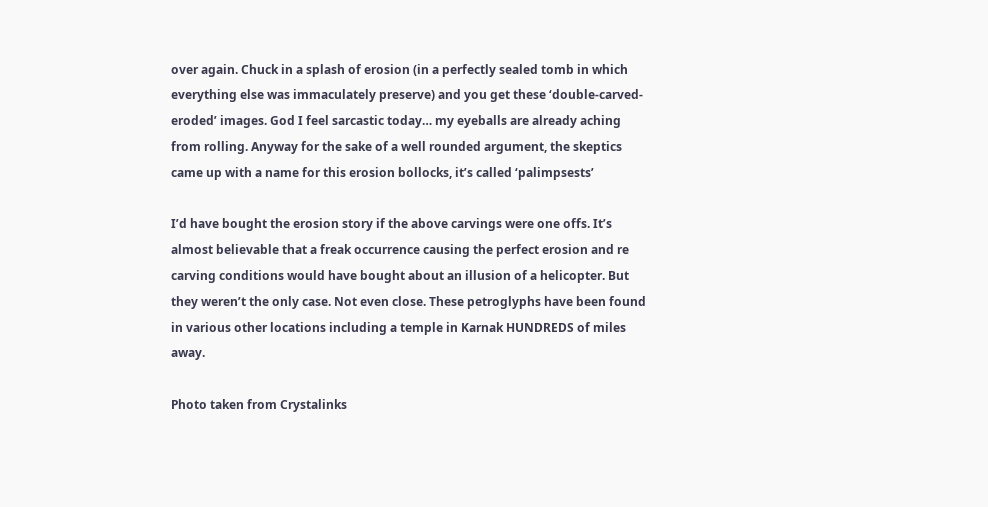over again. Chuck in a splash of erosion (in a perfectly sealed tomb in which everything else was immaculately preserve) and you get these ‘double-carved-eroded’ images. God I feel sarcastic today… my eyeballs are already aching from rolling. Anyway for the sake of a well rounded argument, the skeptics came up with a name for this erosion bollocks, it’s called ‘palimpsests’

I’d have bought the erosion story if the above carvings were one offs. It’s almost believable that a freak occurrence causing the perfect erosion and re carving conditions would have bought about an illusion of a helicopter. But they weren’t the only case. Not even close. These petroglyphs have been found in various other locations including a temple in Karnak HUNDREDS of miles away.

Photo taken from Crystalinks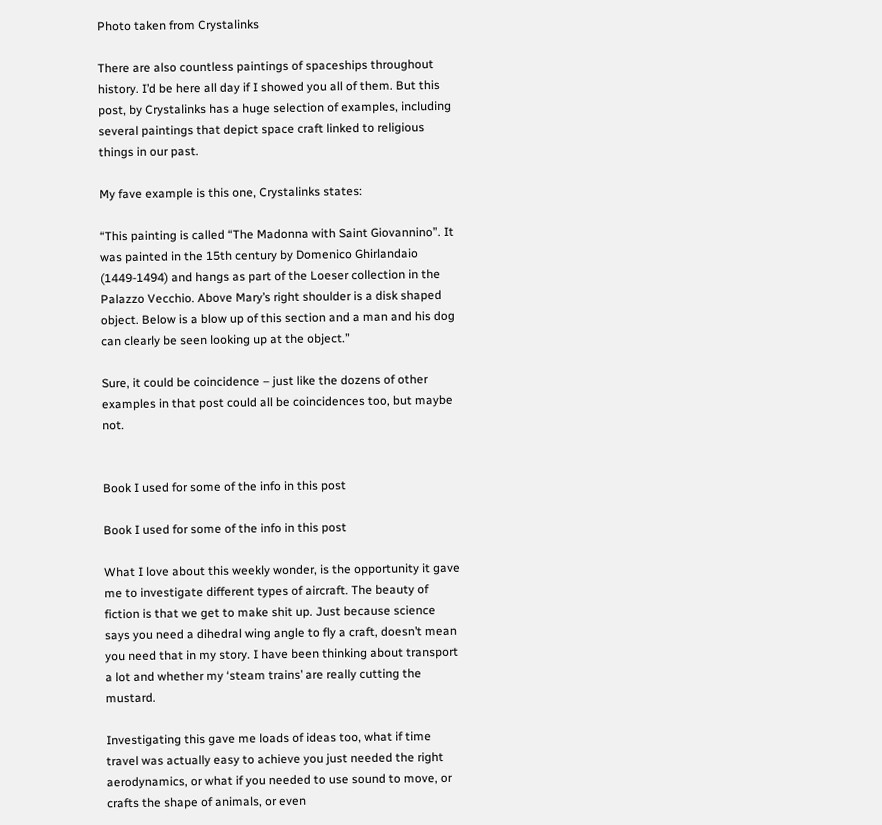Photo taken from Crystalinks

There are also countless paintings of spaceships throughout history. I’d be here all day if I showed you all of them. But this post, by Crystalinks has a huge selection of examples, including several paintings that depict space craft linked to religious things in our past.

My fave example is this one, Crystalinks states:

“This painting is called “The Madonna with Saint Giovannino”. It was painted in the 15th century by Domenico Ghirlandaio (1449-1494) and hangs as part of the Loeser collection in the Palazzo Vecchio. Above Mary’s right shoulder is a disk shaped object. Below is a blow up of this section and a man and his dog can clearly be seen looking up at the object.”

Sure, it could be coincidence – just like the dozens of other examples in that post could all be coincidences too, but maybe not.


Book I used for some of the info in this post

Book I used for some of the info in this post

What I love about this weekly wonder, is the opportunity it gave me to investigate different types of aircraft. The beauty of fiction is that we get to make shit up. Just because science says you need a dihedral wing angle to fly a craft, doesn’t mean you need that in my story. I have been thinking about transport a lot and whether my ‘steam trains’ are really cutting the mustard.

Investigating this gave me loads of ideas too, what if time travel was actually easy to achieve you just needed the right aerodynamics, or what if you needed to use sound to move, or crafts the shape of animals, or even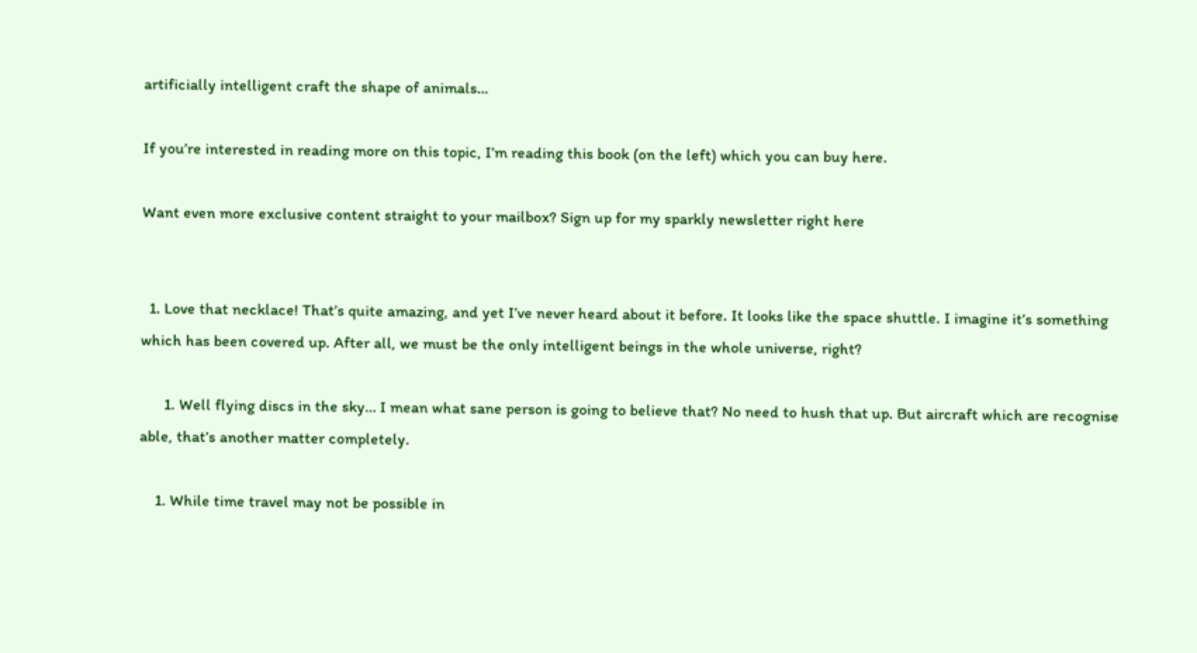artificially intelligent craft the shape of animals…

If you’re interested in reading more on this topic, I’m reading this book (on the left) which you can buy here.

Want even more exclusive content straight to your mailbox? Sign up for my sparkly newsletter right here


  1. Love that necklace! That’s quite amazing, and yet I’ve never heard about it before. It looks like the space shuttle. I imagine it’s something which has been covered up. After all, we must be the only intelligent beings in the whole universe, right?

      1. Well flying discs in the sky… I mean what sane person is going to believe that? No need to hush that up. But aircraft which are recognise able, that’s another matter completely.

    1. While time travel may not be possible in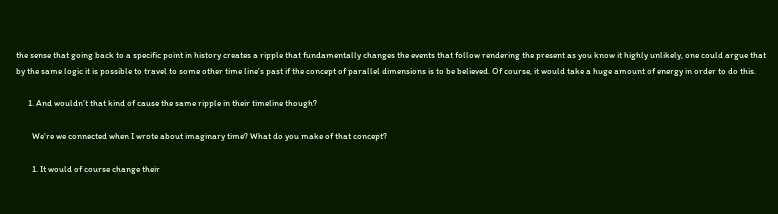the sense that going back to a specific point in history creates a ripple that fundamentally changes the events that follow rendering the present as you know it highly unlikely, one could argue that by the same logic it is possible to travel to some other time line’s past if the concept of parallel dimensions is to be believed. Of course, it would take a huge amount of energy in order to do this.

      1. And wouldn’t that kind of cause the same ripple in their timeline though?

        We’re we connected when I wrote about imaginary time? What do you make of that concept?

        1. It would of course change their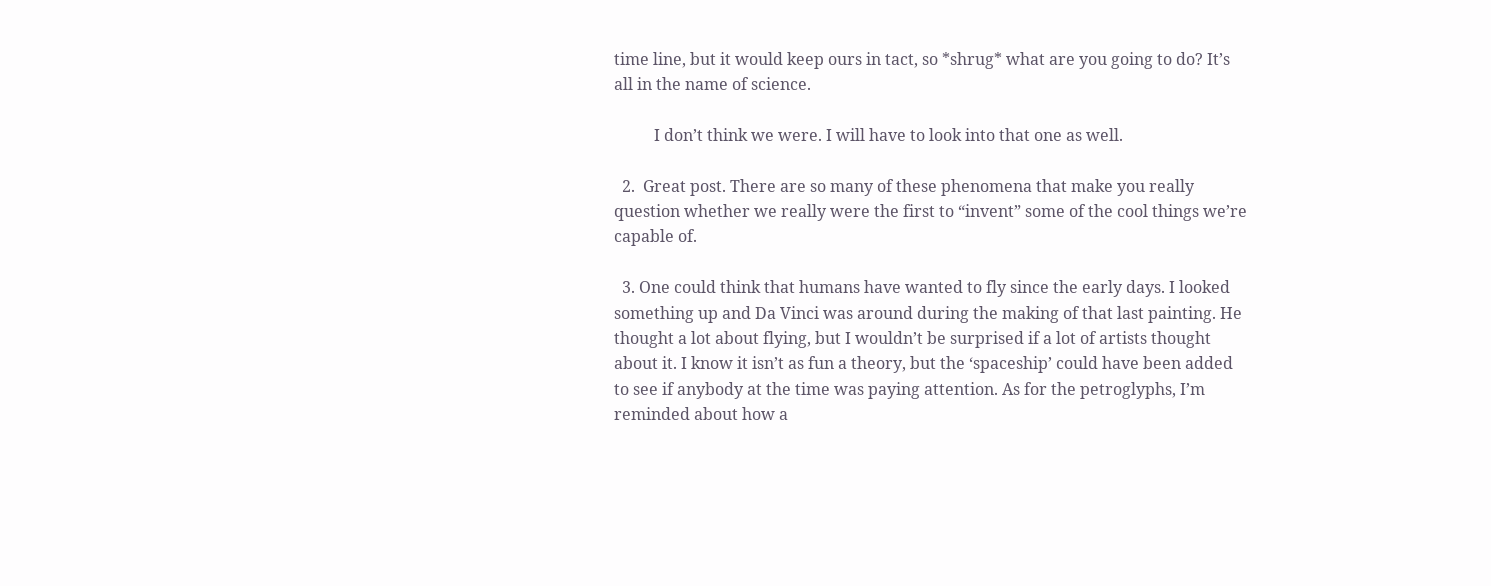time line, but it would keep ours in tact, so *shrug* what are you going to do? It’s all in the name of science.

          I don’t think we were. I will have to look into that one as well.

  2.  Great post. There are so many of these phenomena that make you really question whether we really were the first to “invent” some of the cool things we’re capable of.

  3. One could think that humans have wanted to fly since the early days. I looked something up and Da Vinci was around during the making of that last painting. He thought a lot about flying, but I wouldn’t be surprised if a lot of artists thought about it. I know it isn’t as fun a theory, but the ‘spaceship’ could have been added to see if anybody at the time was paying attention. As for the petroglyphs, I’m reminded about how a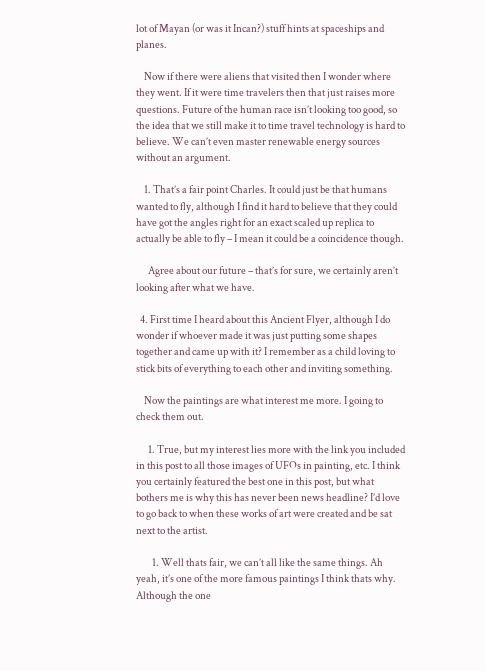lot of Mayan (or was it Incan?) stuff hints at spaceships and planes.

    Now if there were aliens that visited then I wonder where they went. If it were time travelers then that just raises more questions. Future of the human race isn’t looking too good, so the idea that we still make it to time travel technology is hard to believe. We can’t even master renewable energy sources without an argument.

    1. That’s a fair point Charles. It could just be that humans wanted to fly, although I find it hard to believe that they could have got the angles right for an exact scaled up replica to actually be able to fly – I mean it could be a coincidence though.

      Agree about our future – that’s for sure, we certainly aren’t looking after what we have.

  4. First time I heard about this Ancient Flyer, although I do wonder if whoever made it was just putting some shapes together and came up with it? I remember as a child loving to stick bits of everything to each other and inviting something.

    Now the paintings are what interest me more. I going to check them out.

      1. True, but my interest lies more with the link you included in this post to all those images of UFOs in painting, etc. I think you certainly featured the best one in this post, but what bothers me is why this has never been news headline? I’d love to go back to when these works of art were created and be sat next to the artist.

        1. Well thats fair, we can’t all like the same things. Ah yeah, it’s one of the more famous paintings I think thats why. Although the one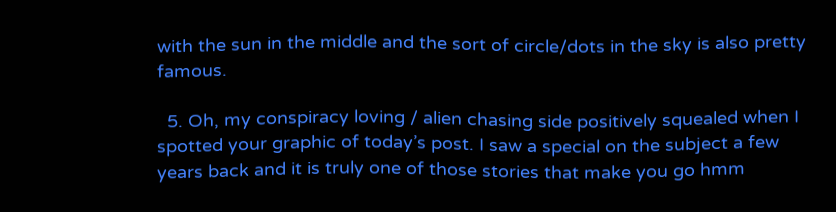with the sun in the middle and the sort of circle/dots in the sky is also pretty famous.

  5. Oh, my conspiracy loving / alien chasing side positively squealed when I spotted your graphic of today’s post. I saw a special on the subject a few years back and it is truly one of those stories that make you go hmm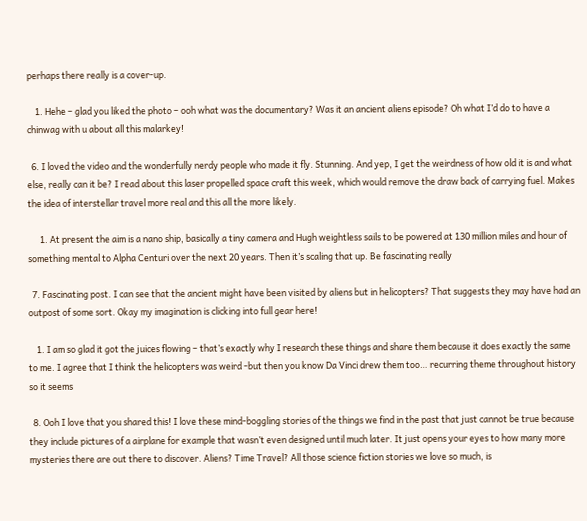perhaps there really is a cover-up.

    1. Hehe – glad you liked the photo – ooh what was the documentary? Was it an ancient aliens episode? Oh what I’d do to have a chinwag with u about all this malarkey!

  6. I loved the video and the wonderfully nerdy people who made it fly. Stunning. And yep, I get the weirdness of how old it is and what else, really can it be? I read about this laser propelled space craft this week, which would remove the draw back of carrying fuel. Makes the idea of interstellar travel more real and this all the more likely.

      1. At present the aim is a nano ship, basically a tiny camera and Hugh weightless sails to be powered at 130 million miles and hour of something mental to Alpha Centuri over the next 20 years. Then it’s scaling that up. Be fascinating really

  7. Fascinating post. I can see that the ancient might have been visited by aliens but in helicopters? That suggests they may have had an outpost of some sort. Okay my imagination is clicking into full gear here!

    1. I am so glad it got the juices flowing – that’s exactly why I research these things and share them because it does exactly the same to me. I agree that I think the helicopters was weird -but then you know Da Vinci drew them too… recurring theme throughout history so it seems

  8. Ooh I love that you shared this! I love these mind-boggling stories of the things we find in the past that just cannot be true because they include pictures of a airplane for example that wasn’t even designed until much later. It just opens your eyes to how many more mysteries there are out there to discover. Aliens? Time Travel? All those science fiction stories we love so much, is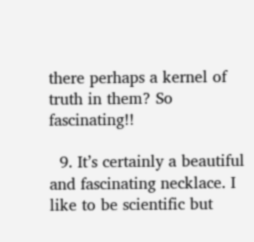there perhaps a kernel of truth in them? So fascinating!!

  9. It’s certainly a beautiful and fascinating necklace. I like to be scientific but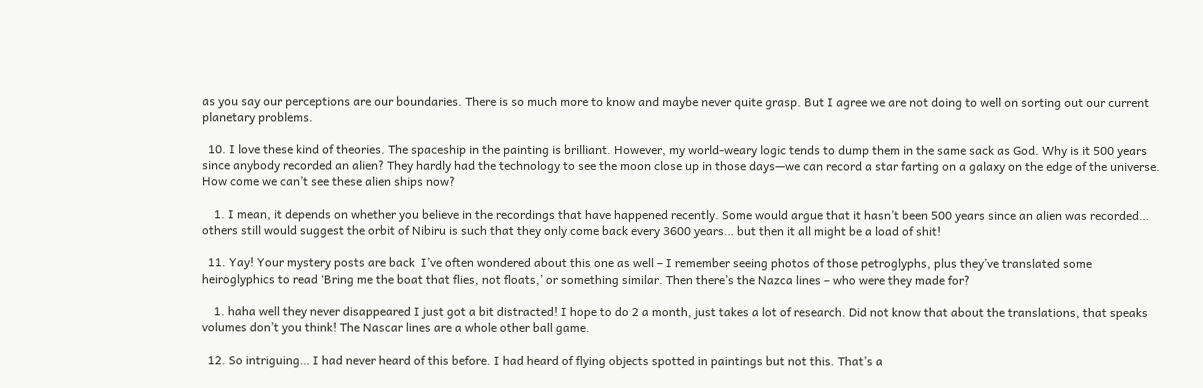as you say our perceptions are our boundaries. There is so much more to know and maybe never quite grasp. But I agree we are not doing to well on sorting out our current planetary problems.

  10. I love these kind of theories. The spaceship in the painting is brilliant. However, my world-weary logic tends to dump them in the same sack as God. Why is it 500 years since anybody recorded an alien? They hardly had the technology to see the moon close up in those days—we can record a star farting on a galaxy on the edge of the universe. How come we can’t see these alien ships now?

    1. I mean, it depends on whether you believe in the recordings that have happened recently. Some would argue that it hasn’t been 500 years since an alien was recorded… others still would suggest the orbit of Nibiru is such that they only come back every 3600 years… but then it all might be a load of shit!

  11. Yay! Your mystery posts are back  I’ve often wondered about this one as well – I remember seeing photos of those petroglyphs, plus they’ve translated some heiroglyphics to read ‘Bring me the boat that flies, not floats,’ or something similar. Then there’s the Nazca lines – who were they made for?

    1. haha well they never disappeared I just got a bit distracted! I hope to do 2 a month, just takes a lot of research. Did not know that about the translations, that speaks volumes don’t you think! The Nascar lines are a whole other ball game.

  12. So intriguing… I had never heard of this before. I had heard of flying objects spotted in paintings but not this. That’s a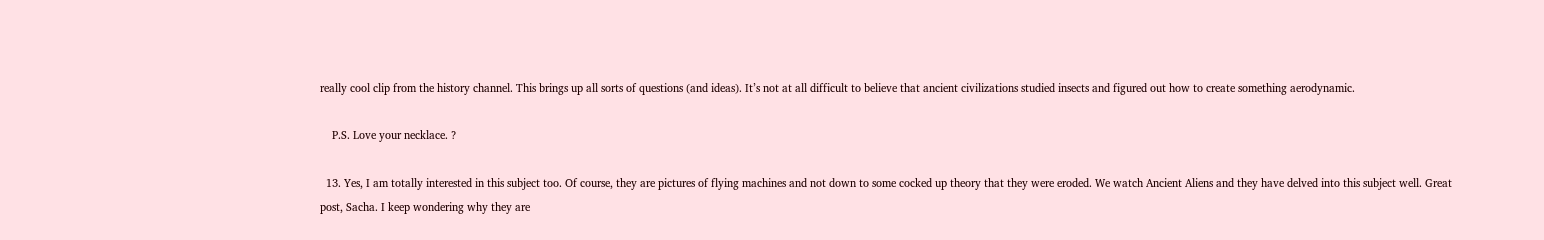really cool clip from the history channel. This brings up all sorts of questions (and ideas). It’s not at all difficult to believe that ancient civilizations studied insects and figured out how to create something aerodynamic.

    P.S. Love your necklace. ?

  13. Yes, I am totally interested in this subject too. Of course, they are pictures of flying machines and not down to some cocked up theory that they were eroded. We watch Ancient Aliens and they have delved into this subject well. Great post, Sacha. I keep wondering why they are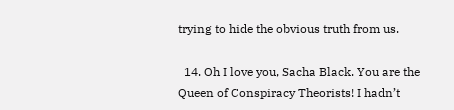trying to hide the obvious truth from us.

  14. Oh I love you, Sacha Black. You are the Queen of Conspiracy Theorists! I hadn’t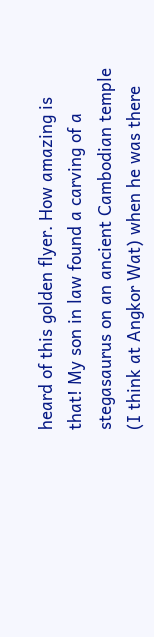heard of this golden flyer. How amazing is that! My son in law found a carving of a stegasaurus on an ancient Cambodian temple (I think at Angkor Wat) when he was there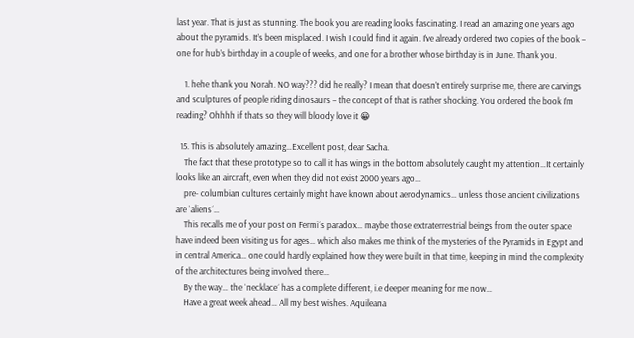last year. That is just as stunning. The book you are reading looks fascinating. I read an amazing one years ago about the pyramids. It’s been misplaced. I wish I could find it again. I’ve already ordered two copies of the book – one for hub’s birthday in a couple of weeks, and one for a brother whose birthday is in June. Thank you.

    1. hehe thank you Norah. NO way??? did he really? I mean that doesn’t entirely surprise me, there are carvings and sculptures of people riding dinosaurs – the concept of that is rather shocking. You ordered the book I’m reading? Ohhhh if thats so they will bloody love it 😀

  15. This is absolutely amazing…Excellent post, dear Sacha.
    The fact that these prototype so to call it has wings in the bottom absolutely caught my attention…It certainly looks like an aircraft, even when they did not exist 2000 years ago…
    pre- columbian cultures certainly might have known about aerodynamics… unless those ancient civilizations are `aliens´…
    This recalls me of your post on Fermi´s paradox… maybe those extraterrestrial beings from the outer space have indeed been visiting us for ages… which also makes me think of the mysteries of the Pyramids in Egypt and in central America… one could hardly explained how they were built in that time, keeping in mind the complexity of the architectures being involved there…
    By the way… the `necklace´ has a complete different, i.e deeper meaning for me now…
    Have a great week ahead… All my best wishes. Aquileana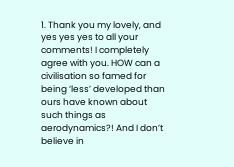1. Thank you my lovely, and yes yes yes to all your comments! I completely agree with you. HOW can a civilisation so famed for being ‘less’ developed than ours have known about such things as aerodynamics?! And I don’t believe in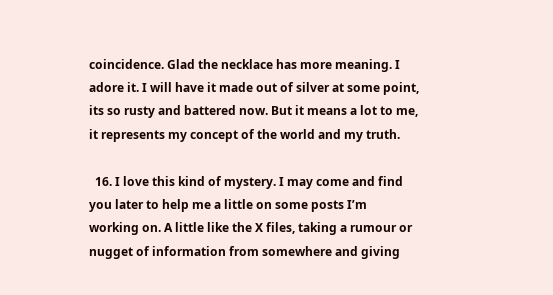coincidence. Glad the necklace has more meaning. I adore it. I will have it made out of silver at some point, its so rusty and battered now. But it means a lot to me, it represents my concept of the world and my truth.

  16. I love this kind of mystery. I may come and find you later to help me a little on some posts I’m working on. A little like the X files, taking a rumour or nugget of information from somewhere and giving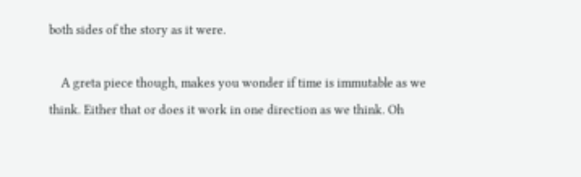both sides of the story as it were.

    A greta piece though, makes you wonder if time is immutable as we think. Either that or does it work in one direction as we think. Oh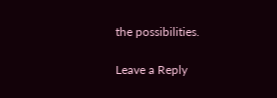the possibilities.

Leave a Reply